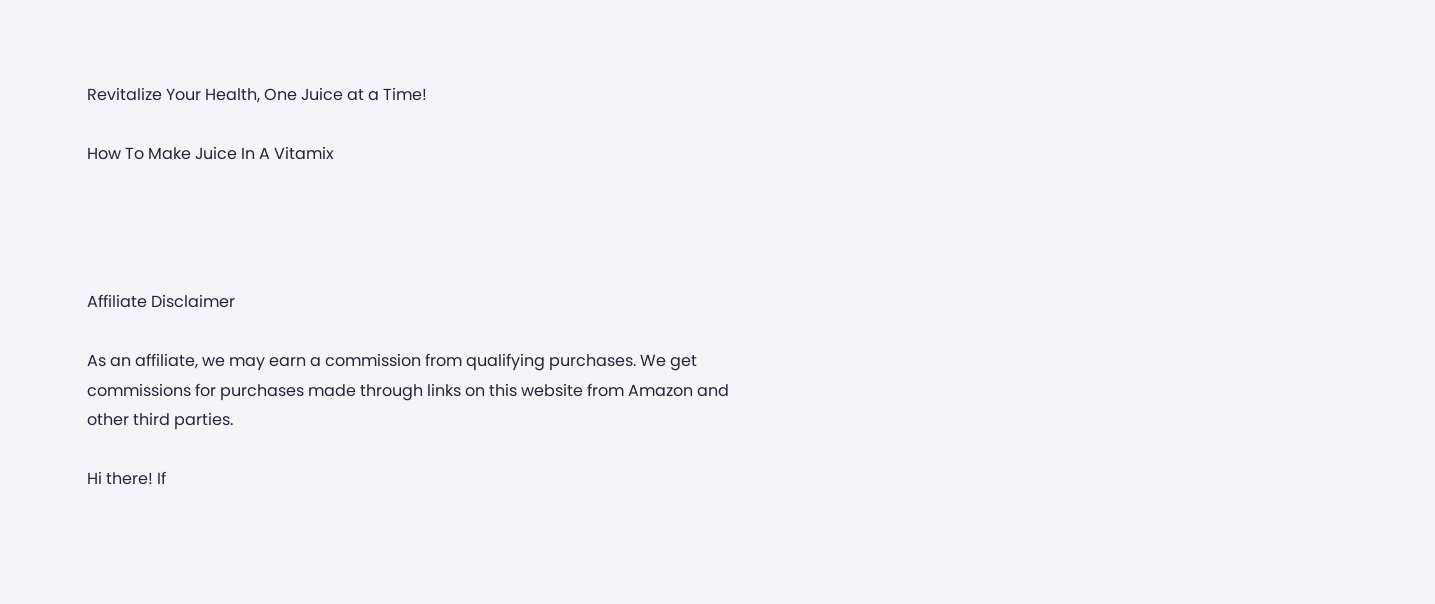Revitalize Your Health, One Juice at a Time!

How To Make Juice In A Vitamix




Affiliate Disclaimer

As an affiliate, we may earn a commission from qualifying purchases. We get commissions for purchases made through links on this website from Amazon and other third parties.

Hi there! If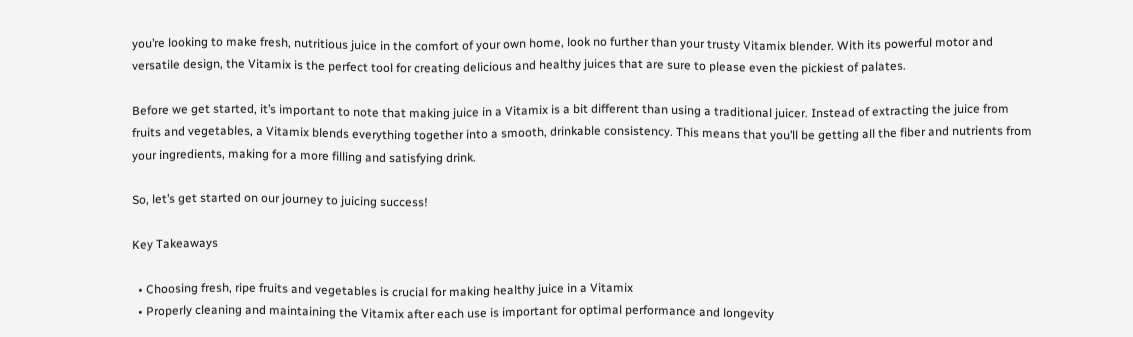you’re looking to make fresh, nutritious juice in the comfort of your own home, look no further than your trusty Vitamix blender. With its powerful motor and versatile design, the Vitamix is the perfect tool for creating delicious and healthy juices that are sure to please even the pickiest of palates.

Before we get started, it’s important to note that making juice in a Vitamix is a bit different than using a traditional juicer. Instead of extracting the juice from fruits and vegetables, a Vitamix blends everything together into a smooth, drinkable consistency. This means that you’ll be getting all the fiber and nutrients from your ingredients, making for a more filling and satisfying drink.

So, let’s get started on our journey to juicing success!

Key Takeaways

  • Choosing fresh, ripe fruits and vegetables is crucial for making healthy juice in a Vitamix
  • Properly cleaning and maintaining the Vitamix after each use is important for optimal performance and longevity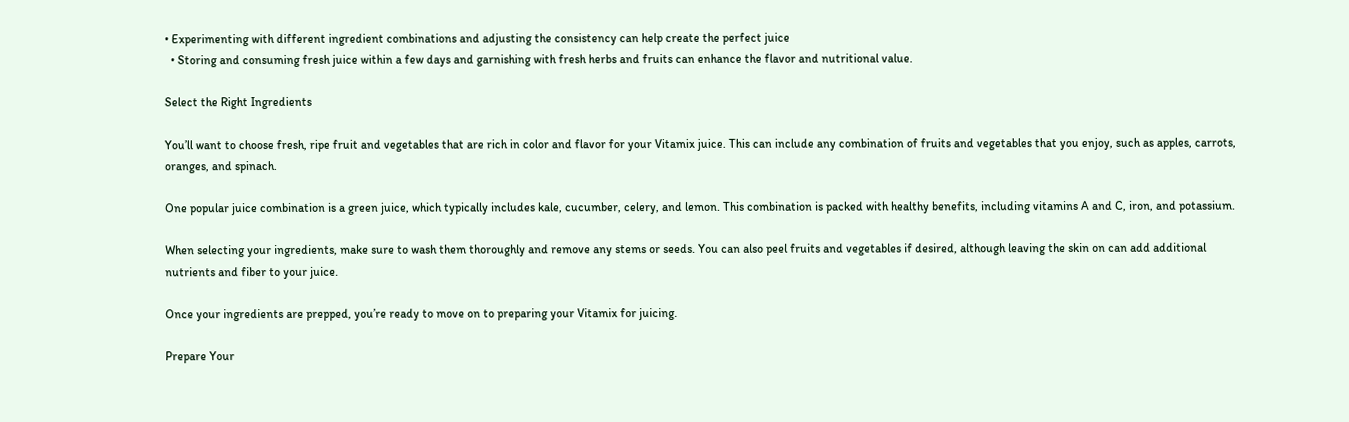• Experimenting with different ingredient combinations and adjusting the consistency can help create the perfect juice
  • Storing and consuming fresh juice within a few days and garnishing with fresh herbs and fruits can enhance the flavor and nutritional value.

Select the Right Ingredients

You’ll want to choose fresh, ripe fruit and vegetables that are rich in color and flavor for your Vitamix juice. This can include any combination of fruits and vegetables that you enjoy, such as apples, carrots, oranges, and spinach.

One popular juice combination is a green juice, which typically includes kale, cucumber, celery, and lemon. This combination is packed with healthy benefits, including vitamins A and C, iron, and potassium.

When selecting your ingredients, make sure to wash them thoroughly and remove any stems or seeds. You can also peel fruits and vegetables if desired, although leaving the skin on can add additional nutrients and fiber to your juice.

Once your ingredients are prepped, you’re ready to move on to preparing your Vitamix for juicing.

Prepare Your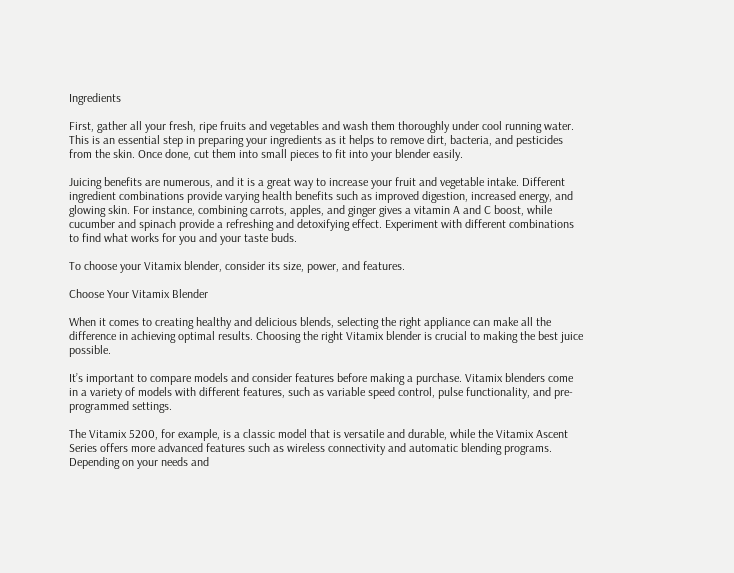Ingredients

First, gather all your fresh, ripe fruits and vegetables and wash them thoroughly under cool running water. This is an essential step in preparing your ingredients as it helps to remove dirt, bacteria, and pesticides from the skin. Once done, cut them into small pieces to fit into your blender easily.

Juicing benefits are numerous, and it is a great way to increase your fruit and vegetable intake. Different ingredient combinations provide varying health benefits such as improved digestion, increased energy, and glowing skin. For instance, combining carrots, apples, and ginger gives a vitamin A and C boost, while cucumber and spinach provide a refreshing and detoxifying effect. Experiment with different combinations to find what works for you and your taste buds.

To choose your Vitamix blender, consider its size, power, and features.

Choose Your Vitamix Blender

When it comes to creating healthy and delicious blends, selecting the right appliance can make all the difference in achieving optimal results. Choosing the right Vitamix blender is crucial to making the best juice possible.

It’s important to compare models and consider features before making a purchase. Vitamix blenders come in a variety of models with different features, such as variable speed control, pulse functionality, and pre-programmed settings.

The Vitamix 5200, for example, is a classic model that is versatile and durable, while the Vitamix Ascent Series offers more advanced features such as wireless connectivity and automatic blending programs. Depending on your needs and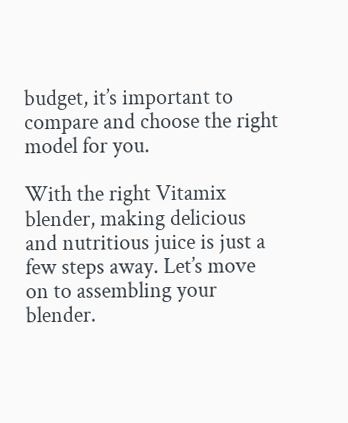budget, it’s important to compare and choose the right model for you.

With the right Vitamix blender, making delicious and nutritious juice is just a few steps away. Let’s move on to assembling your blender.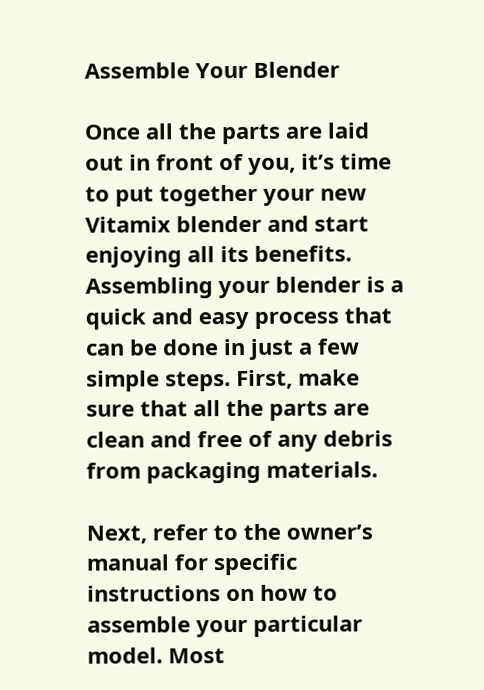Assemble Your Blender

Once all the parts are laid out in front of you, it’s time to put together your new Vitamix blender and start enjoying all its benefits. Assembling your blender is a quick and easy process that can be done in just a few simple steps. First, make sure that all the parts are clean and free of any debris from packaging materials.

Next, refer to the owner’s manual for specific instructions on how to assemble your particular model. Most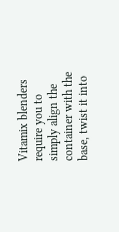Vitamix blenders require you to simply align the container with the base, twist it into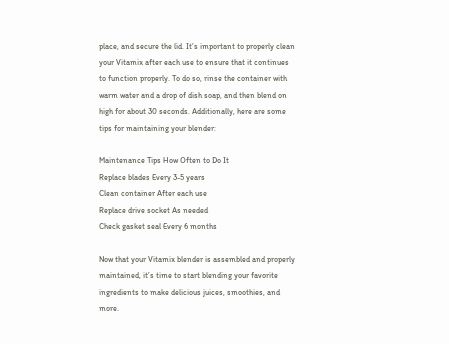place, and secure the lid. It’s important to properly clean your Vitamix after each use to ensure that it continues to function properly. To do so, rinse the container with warm water and a drop of dish soap, and then blend on high for about 30 seconds. Additionally, here are some tips for maintaining your blender:

Maintenance Tips How Often to Do It
Replace blades Every 3-5 years
Clean container After each use
Replace drive socket As needed
Check gasket seal Every 6 months

Now that your Vitamix blender is assembled and properly maintained, it’s time to start blending your favorite ingredients to make delicious juices, smoothies, and more.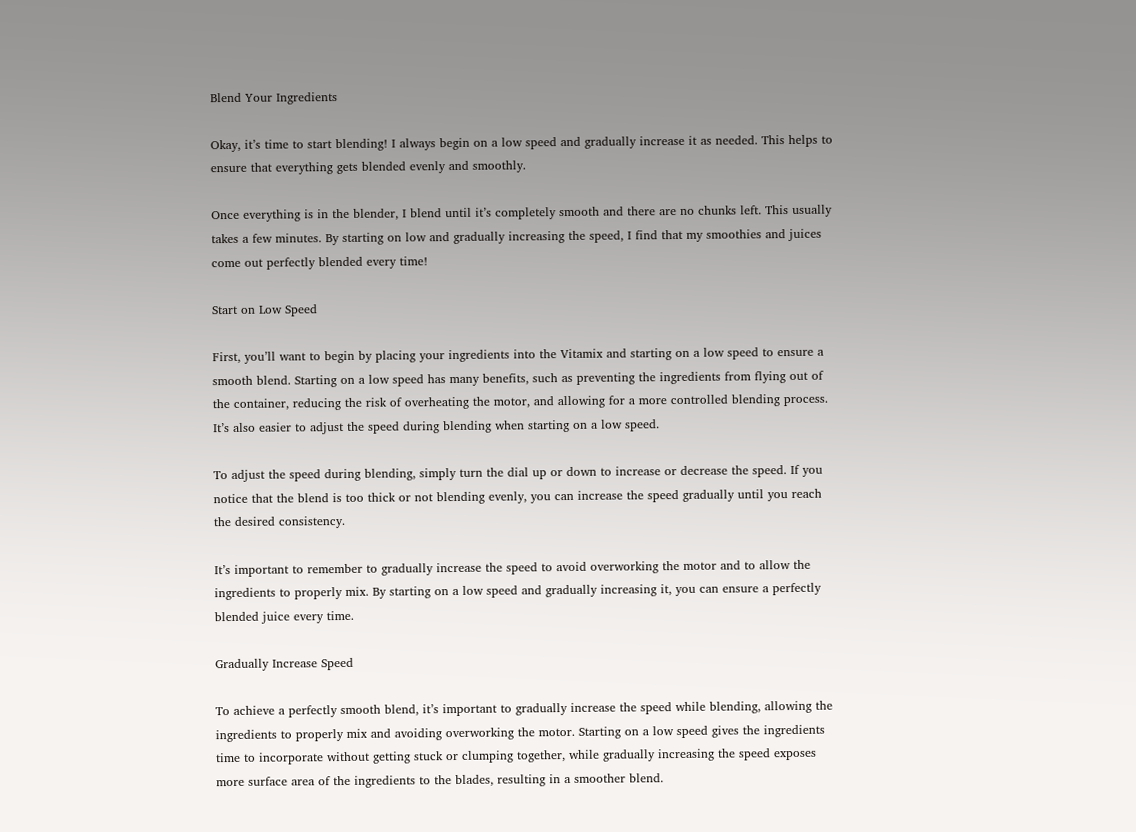Blend Your Ingredients

Okay, it’s time to start blending! I always begin on a low speed and gradually increase it as needed. This helps to ensure that everything gets blended evenly and smoothly.

Once everything is in the blender, I blend until it’s completely smooth and there are no chunks left. This usually takes a few minutes. By starting on low and gradually increasing the speed, I find that my smoothies and juices come out perfectly blended every time!

Start on Low Speed

First, you’ll want to begin by placing your ingredients into the Vitamix and starting on a low speed to ensure a smooth blend. Starting on a low speed has many benefits, such as preventing the ingredients from flying out of the container, reducing the risk of overheating the motor, and allowing for a more controlled blending process. It’s also easier to adjust the speed during blending when starting on a low speed.

To adjust the speed during blending, simply turn the dial up or down to increase or decrease the speed. If you notice that the blend is too thick or not blending evenly, you can increase the speed gradually until you reach the desired consistency.

It’s important to remember to gradually increase the speed to avoid overworking the motor and to allow the ingredients to properly mix. By starting on a low speed and gradually increasing it, you can ensure a perfectly blended juice every time.

Gradually Increase Speed

To achieve a perfectly smooth blend, it’s important to gradually increase the speed while blending, allowing the ingredients to properly mix and avoiding overworking the motor. Starting on a low speed gives the ingredients time to incorporate without getting stuck or clumping together, while gradually increasing the speed exposes more surface area of the ingredients to the blades, resulting in a smoother blend.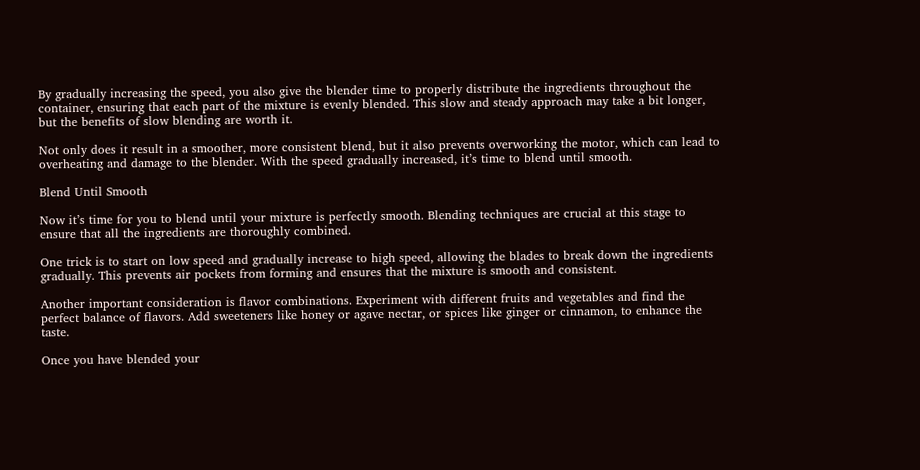By gradually increasing the speed, you also give the blender time to properly distribute the ingredients throughout the container, ensuring that each part of the mixture is evenly blended. This slow and steady approach may take a bit longer, but the benefits of slow blending are worth it.

Not only does it result in a smoother, more consistent blend, but it also prevents overworking the motor, which can lead to overheating and damage to the blender. With the speed gradually increased, it’s time to blend until smooth.

Blend Until Smooth

Now it’s time for you to blend until your mixture is perfectly smooth. Blending techniques are crucial at this stage to ensure that all the ingredients are thoroughly combined.

One trick is to start on low speed and gradually increase to high speed, allowing the blades to break down the ingredients gradually. This prevents air pockets from forming and ensures that the mixture is smooth and consistent.

Another important consideration is flavor combinations. Experiment with different fruits and vegetables and find the perfect balance of flavors. Add sweeteners like honey or agave nectar, or spices like ginger or cinnamon, to enhance the taste.

Once you have blended your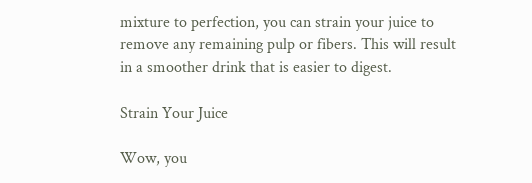mixture to perfection, you can strain your juice to remove any remaining pulp or fibers. This will result in a smoother drink that is easier to digest.

Strain Your Juice

Wow, you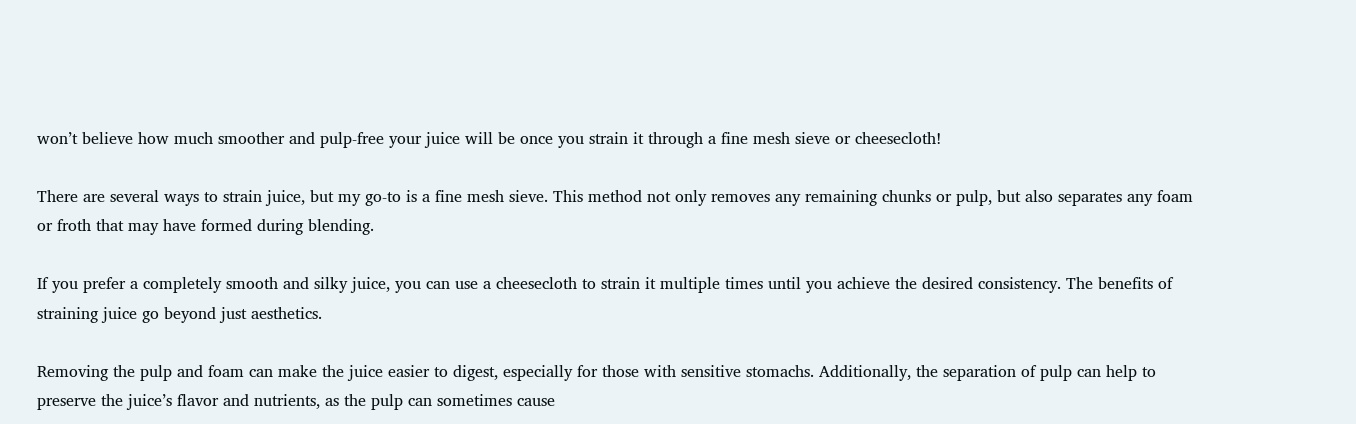won’t believe how much smoother and pulp-free your juice will be once you strain it through a fine mesh sieve or cheesecloth!

There are several ways to strain juice, but my go-to is a fine mesh sieve. This method not only removes any remaining chunks or pulp, but also separates any foam or froth that may have formed during blending.

If you prefer a completely smooth and silky juice, you can use a cheesecloth to strain it multiple times until you achieve the desired consistency. The benefits of straining juice go beyond just aesthetics.

Removing the pulp and foam can make the juice easier to digest, especially for those with sensitive stomachs. Additionally, the separation of pulp can help to preserve the juice’s flavor and nutrients, as the pulp can sometimes cause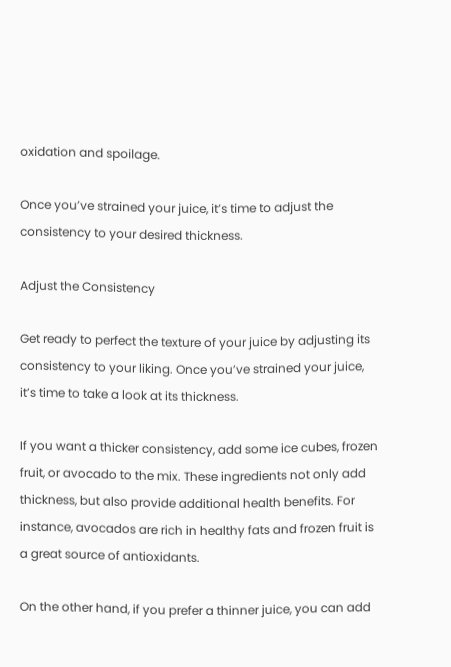oxidation and spoilage.

Once you’ve strained your juice, it’s time to adjust the consistency to your desired thickness.

Adjust the Consistency

Get ready to perfect the texture of your juice by adjusting its consistency to your liking. Once you’ve strained your juice, it’s time to take a look at its thickness.

If you want a thicker consistency, add some ice cubes, frozen fruit, or avocado to the mix. These ingredients not only add thickness, but also provide additional health benefits. For instance, avocados are rich in healthy fats and frozen fruit is a great source of antioxidants.

On the other hand, if you prefer a thinner juice, you can add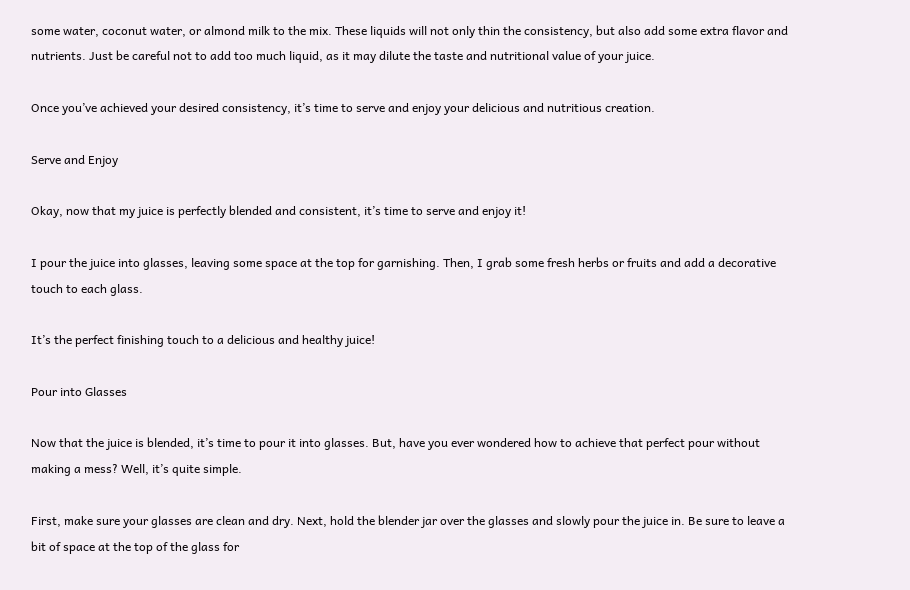some water, coconut water, or almond milk to the mix. These liquids will not only thin the consistency, but also add some extra flavor and nutrients. Just be careful not to add too much liquid, as it may dilute the taste and nutritional value of your juice.

Once you’ve achieved your desired consistency, it’s time to serve and enjoy your delicious and nutritious creation.

Serve and Enjoy

Okay, now that my juice is perfectly blended and consistent, it’s time to serve and enjoy it!

I pour the juice into glasses, leaving some space at the top for garnishing. Then, I grab some fresh herbs or fruits and add a decorative touch to each glass.

It’s the perfect finishing touch to a delicious and healthy juice!

Pour into Glasses

Now that the juice is blended, it’s time to pour it into glasses. But, have you ever wondered how to achieve that perfect pour without making a mess? Well, it’s quite simple.

First, make sure your glasses are clean and dry. Next, hold the blender jar over the glasses and slowly pour the juice in. Be sure to leave a bit of space at the top of the glass for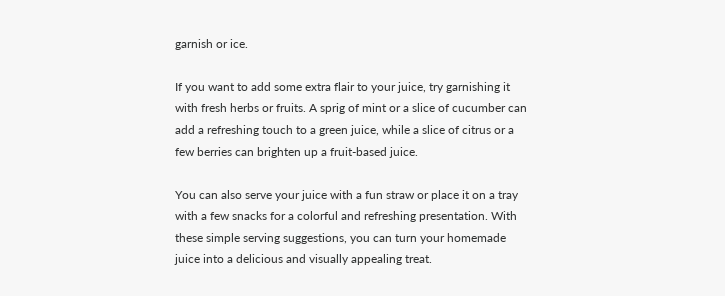garnish or ice.

If you want to add some extra flair to your juice, try garnishing it with fresh herbs or fruits. A sprig of mint or a slice of cucumber can add a refreshing touch to a green juice, while a slice of citrus or a few berries can brighten up a fruit-based juice.

You can also serve your juice with a fun straw or place it on a tray with a few snacks for a colorful and refreshing presentation. With these simple serving suggestions, you can turn your homemade juice into a delicious and visually appealing treat.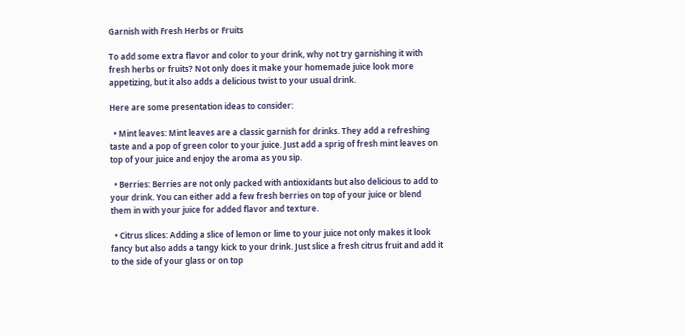Garnish with Fresh Herbs or Fruits

To add some extra flavor and color to your drink, why not try garnishing it with fresh herbs or fruits? Not only does it make your homemade juice look more appetizing, but it also adds a delicious twist to your usual drink.

Here are some presentation ideas to consider:

  • Mint leaves: Mint leaves are a classic garnish for drinks. They add a refreshing taste and a pop of green color to your juice. Just add a sprig of fresh mint leaves on top of your juice and enjoy the aroma as you sip.

  • Berries: Berries are not only packed with antioxidants but also delicious to add to your drink. You can either add a few fresh berries on top of your juice or blend them in with your juice for added flavor and texture.

  • Citrus slices: Adding a slice of lemon or lime to your juice not only makes it look fancy but also adds a tangy kick to your drink. Just slice a fresh citrus fruit and add it to the side of your glass or on top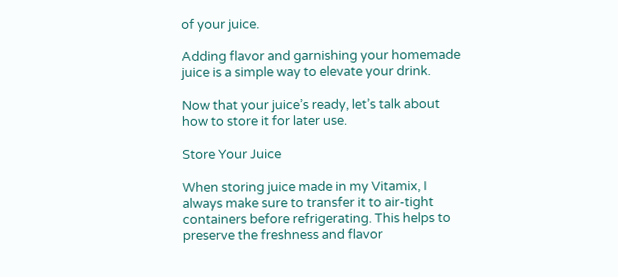of your juice.

Adding flavor and garnishing your homemade juice is a simple way to elevate your drink.

Now that your juice’s ready, let’s talk about how to store it for later use.

Store Your Juice

When storing juice made in my Vitamix, I always make sure to transfer it to air-tight containers before refrigerating. This helps to preserve the freshness and flavor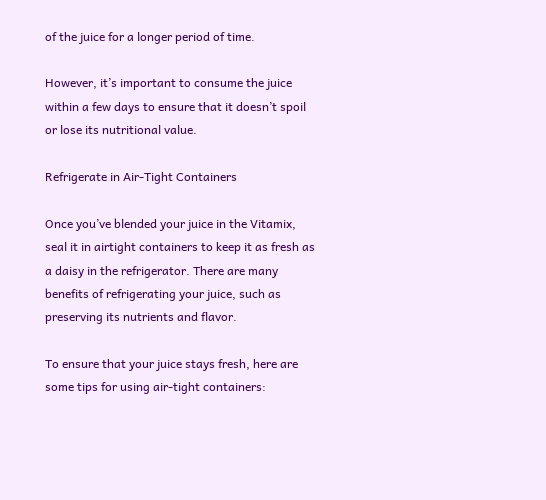of the juice for a longer period of time.

However, it’s important to consume the juice within a few days to ensure that it doesn’t spoil or lose its nutritional value.

Refrigerate in Air-Tight Containers

Once you’ve blended your juice in the Vitamix, seal it in airtight containers to keep it as fresh as a daisy in the refrigerator. There are many benefits of refrigerating your juice, such as preserving its nutrients and flavor.

To ensure that your juice stays fresh, here are some tips for using air-tight containers: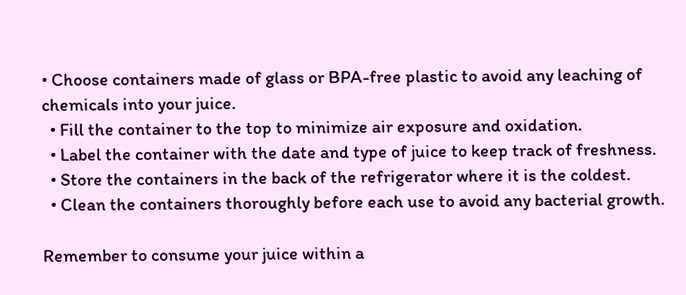• Choose containers made of glass or BPA-free plastic to avoid any leaching of chemicals into your juice.
  • Fill the container to the top to minimize air exposure and oxidation.
  • Label the container with the date and type of juice to keep track of freshness.
  • Store the containers in the back of the refrigerator where it is the coldest.
  • Clean the containers thoroughly before each use to avoid any bacterial growth.

Remember to consume your juice within a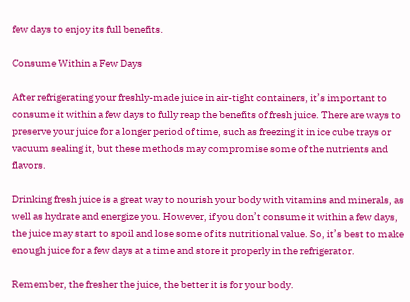few days to enjoy its full benefits.

Consume Within a Few Days

After refrigerating your freshly-made juice in air-tight containers, it’s important to consume it within a few days to fully reap the benefits of fresh juice. There are ways to preserve your juice for a longer period of time, such as freezing it in ice cube trays or vacuum sealing it, but these methods may compromise some of the nutrients and flavors.

Drinking fresh juice is a great way to nourish your body with vitamins and minerals, as well as hydrate and energize you. However, if you don’t consume it within a few days, the juice may start to spoil and lose some of its nutritional value. So, it’s best to make enough juice for a few days at a time and store it properly in the refrigerator.

Remember, the fresher the juice, the better it is for your body.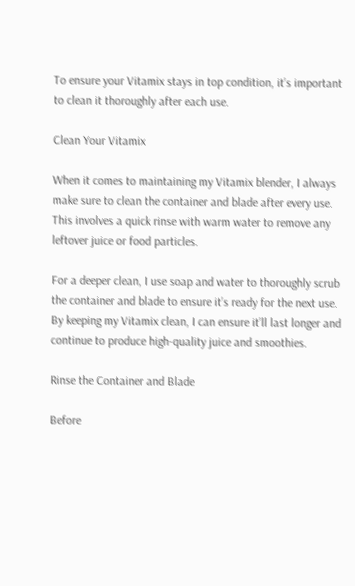To ensure your Vitamix stays in top condition, it’s important to clean it thoroughly after each use.

Clean Your Vitamix

When it comes to maintaining my Vitamix blender, I always make sure to clean the container and blade after every use. This involves a quick rinse with warm water to remove any leftover juice or food particles.

For a deeper clean, I use soap and water to thoroughly scrub the container and blade to ensure it’s ready for the next use. By keeping my Vitamix clean, I can ensure it’ll last longer and continue to produce high-quality juice and smoothies.

Rinse the Container and Blade

Before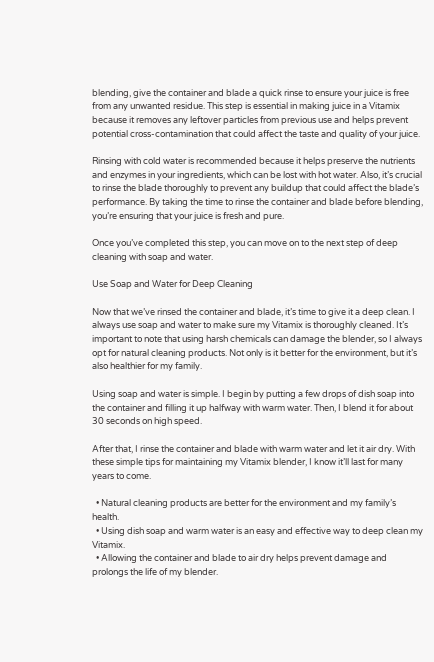blending, give the container and blade a quick rinse to ensure your juice is free from any unwanted residue. This step is essential in making juice in a Vitamix because it removes any leftover particles from previous use and helps prevent potential cross-contamination that could affect the taste and quality of your juice.

Rinsing with cold water is recommended because it helps preserve the nutrients and enzymes in your ingredients, which can be lost with hot water. Also, it’s crucial to rinse the blade thoroughly to prevent any buildup that could affect the blade’s performance. By taking the time to rinse the container and blade before blending, you’re ensuring that your juice is fresh and pure.

Once you’ve completed this step, you can move on to the next step of deep cleaning with soap and water.

Use Soap and Water for Deep Cleaning

Now that we’ve rinsed the container and blade, it’s time to give it a deep clean. I always use soap and water to make sure my Vitamix is thoroughly cleaned. It’s important to note that using harsh chemicals can damage the blender, so I always opt for natural cleaning products. Not only is it better for the environment, but it’s also healthier for my family.

Using soap and water is simple. I begin by putting a few drops of dish soap into the container and filling it up halfway with warm water. Then, I blend it for about 30 seconds on high speed.

After that, I rinse the container and blade with warm water and let it air dry. With these simple tips for maintaining my Vitamix blender, I know it’ll last for many years to come.

  • Natural cleaning products are better for the environment and my family’s health.
  • Using dish soap and warm water is an easy and effective way to deep clean my Vitamix.
  • Allowing the container and blade to air dry helps prevent damage and prolongs the life of my blender.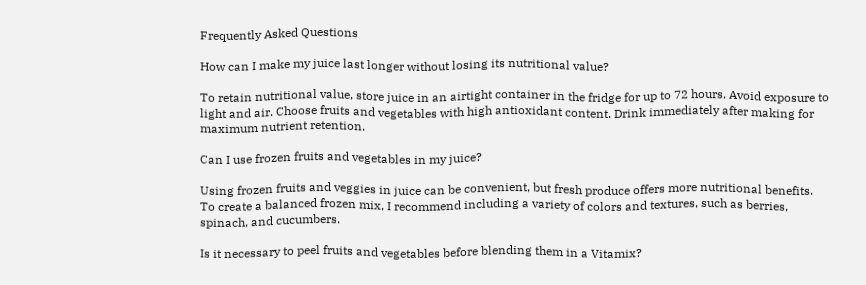Frequently Asked Questions

How can I make my juice last longer without losing its nutritional value?

To retain nutritional value, store juice in an airtight container in the fridge for up to 72 hours. Avoid exposure to light and air. Choose fruits and vegetables with high antioxidant content. Drink immediately after making for maximum nutrient retention.

Can I use frozen fruits and vegetables in my juice?

Using frozen fruits and veggies in juice can be convenient, but fresh produce offers more nutritional benefits. To create a balanced frozen mix, I recommend including a variety of colors and textures, such as berries, spinach, and cucumbers.

Is it necessary to peel fruits and vegetables before blending them in a Vitamix?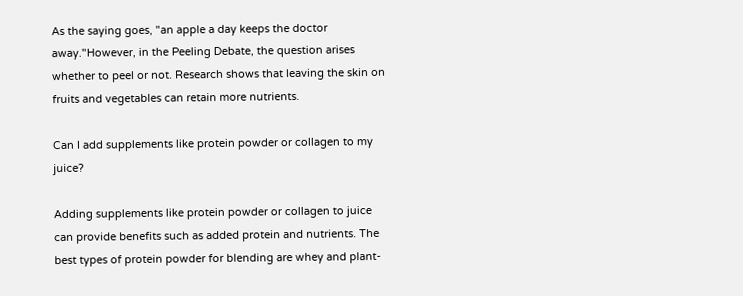As the saying goes, "an apple a day keeps the doctor away."However, in the Peeling Debate, the question arises whether to peel or not. Research shows that leaving the skin on fruits and vegetables can retain more nutrients.

Can I add supplements like protein powder or collagen to my juice?

Adding supplements like protein powder or collagen to juice can provide benefits such as added protein and nutrients. The best types of protein powder for blending are whey and plant-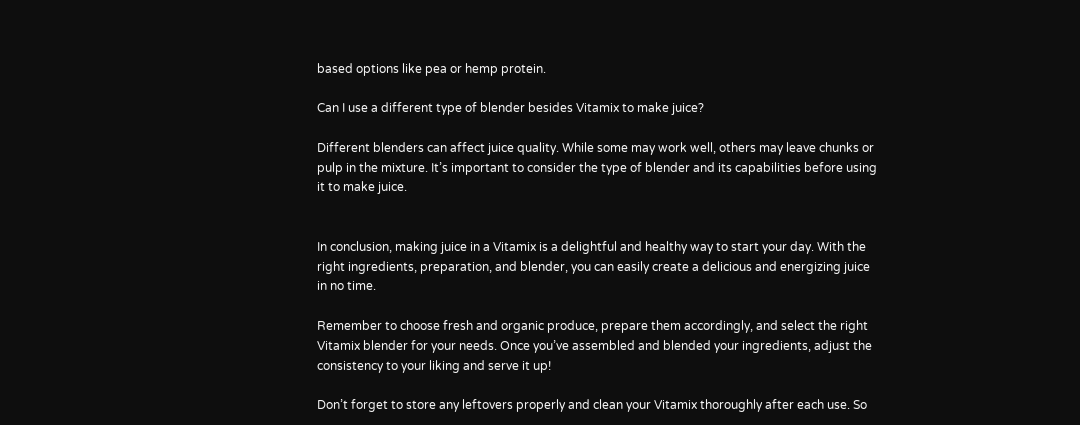based options like pea or hemp protein.

Can I use a different type of blender besides Vitamix to make juice?

Different blenders can affect juice quality. While some may work well, others may leave chunks or pulp in the mixture. It’s important to consider the type of blender and its capabilities before using it to make juice.


In conclusion, making juice in a Vitamix is a delightful and healthy way to start your day. With the right ingredients, preparation, and blender, you can easily create a delicious and energizing juice in no time.

Remember to choose fresh and organic produce, prepare them accordingly, and select the right Vitamix blender for your needs. Once you’ve assembled and blended your ingredients, adjust the consistency to your liking and serve it up!

Don’t forget to store any leftovers properly and clean your Vitamix thoroughly after each use. So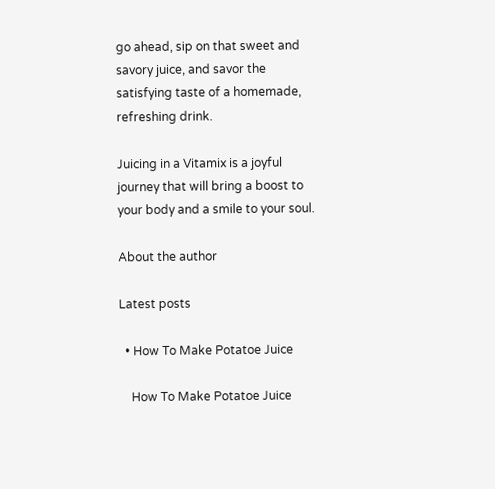go ahead, sip on that sweet and savory juice, and savor the satisfying taste of a homemade, refreshing drink.

Juicing in a Vitamix is a joyful journey that will bring a boost to your body and a smile to your soul.

About the author

Latest posts

  • How To Make Potatoe Juice

    How To Make Potatoe Juice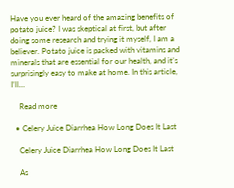Have you ever heard of the amazing benefits of potato juice? I was skeptical at first, but after doing some research and trying it myself, I am a believer. Potato juice is packed with vitamins and minerals that are essential for our health, and it’s surprisingly easy to make at home. In this article, I’ll…

    Read more

  • Celery Juice Diarrhea How Long Does It Last

    Celery Juice Diarrhea How Long Does It Last

    As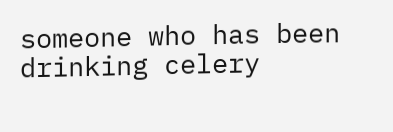someone who has been drinking celery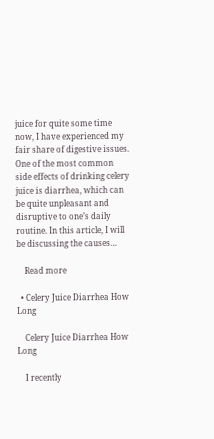juice for quite some time now, I have experienced my fair share of digestive issues. One of the most common side effects of drinking celery juice is diarrhea, which can be quite unpleasant and disruptive to one’s daily routine. In this article, I will be discussing the causes…

    Read more

  • Celery Juice Diarrhea How Long

    Celery Juice Diarrhea How Long

    I recently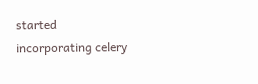started incorporating celery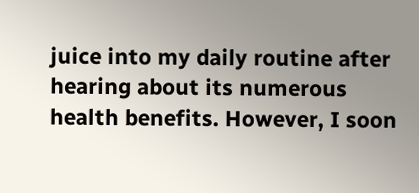juice into my daily routine after hearing about its numerous health benefits. However, I soon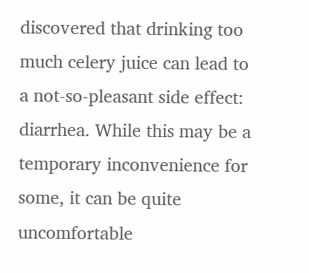discovered that drinking too much celery juice can lead to a not-so-pleasant side effect: diarrhea. While this may be a temporary inconvenience for some, it can be quite uncomfortable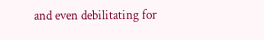and even debilitating for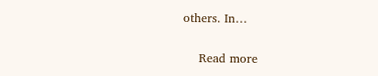others. In…

    Read more